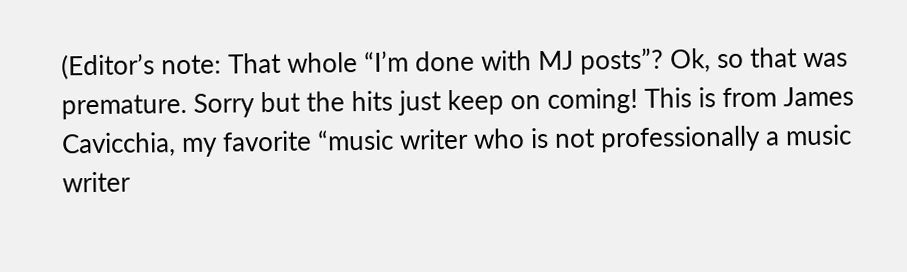(Editor’s note: That whole “I’m done with MJ posts”? Ok, so that was premature. Sorry but the hits just keep on coming! This is from James Cavicchia, my favorite “music writer who is not professionally a music writer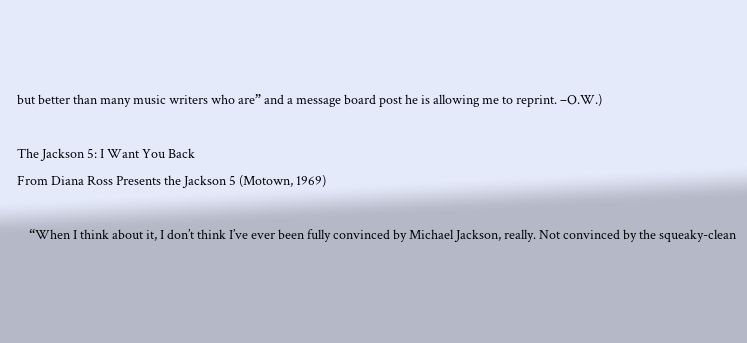but better than many music writers who are” and a message board post he is allowing me to reprint. –O.W.)

The Jackson 5: I Want You Back
From Diana Ross Presents the Jackson 5 (Motown, 1969)

    “When I think about it, I don’t think I’ve ever been fully convinced by Michael Jackson, really. Not convinced by the squeaky-clean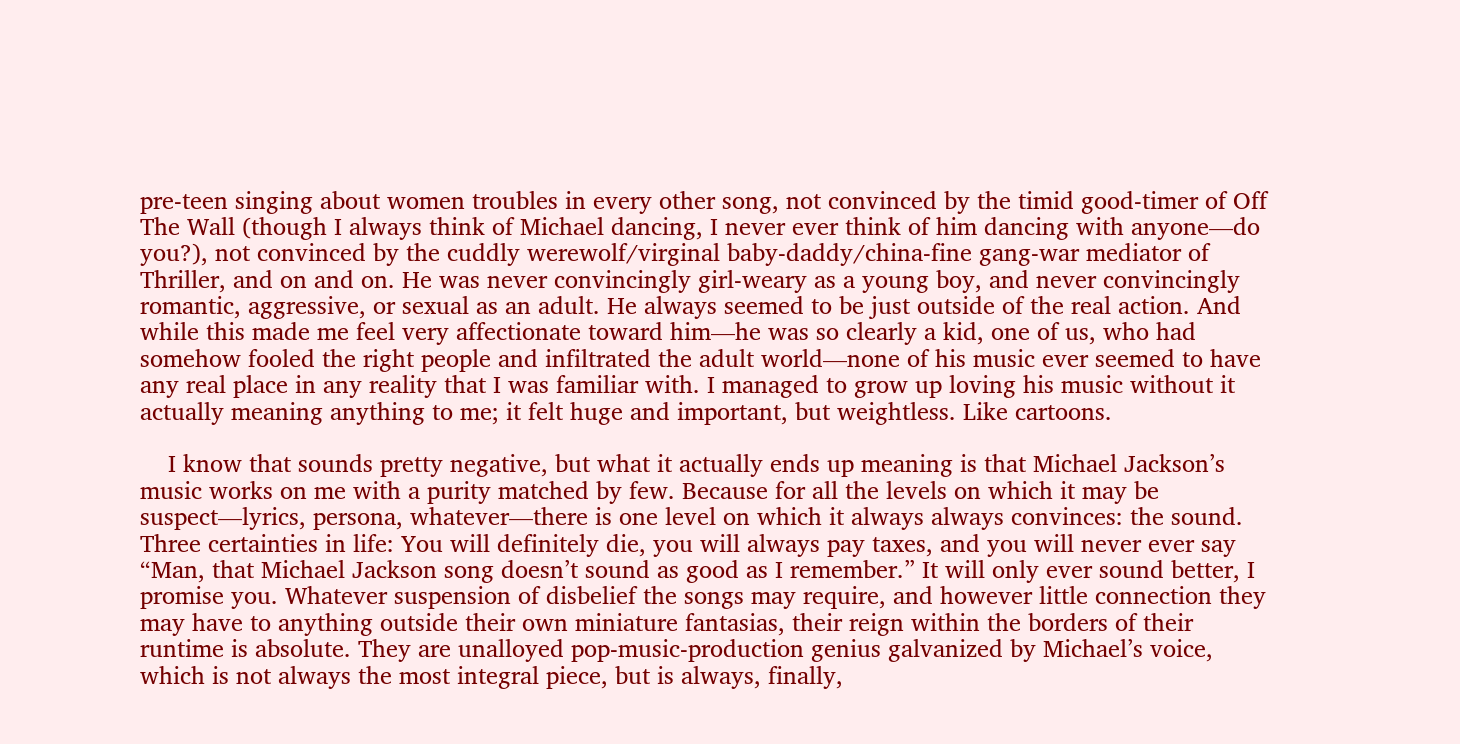pre-teen singing about women troubles in every other song, not convinced by the timid good-timer of Off The Wall (though I always think of Michael dancing, I never ever think of him dancing with anyone—do you?), not convinced by the cuddly werewolf/virginal baby-daddy/china-fine gang-war mediator of Thriller, and on and on. He was never convincingly girl-weary as a young boy, and never convincingly romantic, aggressive, or sexual as an adult. He always seemed to be just outside of the real action. And while this made me feel very affectionate toward him—he was so clearly a kid, one of us, who had somehow fooled the right people and infiltrated the adult world—none of his music ever seemed to have any real place in any reality that I was familiar with. I managed to grow up loving his music without it actually meaning anything to me; it felt huge and important, but weightless. Like cartoons.

    I know that sounds pretty negative, but what it actually ends up meaning is that Michael Jackson’s music works on me with a purity matched by few. Because for all the levels on which it may be suspect—lyrics, persona, whatever—there is one level on which it always always convinces: the sound. Three certainties in life: You will definitely die, you will always pay taxes, and you will never ever say “Man, that Michael Jackson song doesn’t sound as good as I remember.” It will only ever sound better, I promise you. Whatever suspension of disbelief the songs may require, and however little connection they may have to anything outside their own miniature fantasias, their reign within the borders of their runtime is absolute. They are unalloyed pop-music-production genius galvanized by Michael’s voice, which is not always the most integral piece, but is always, finally,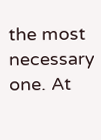the most necessary one. At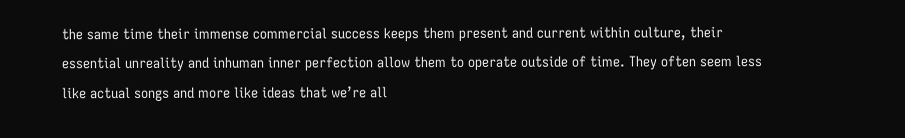the same time their immense commercial success keeps them present and current within culture, their essential unreality and inhuman inner perfection allow them to operate outside of time. They often seem less like actual songs and more like ideas that we’re all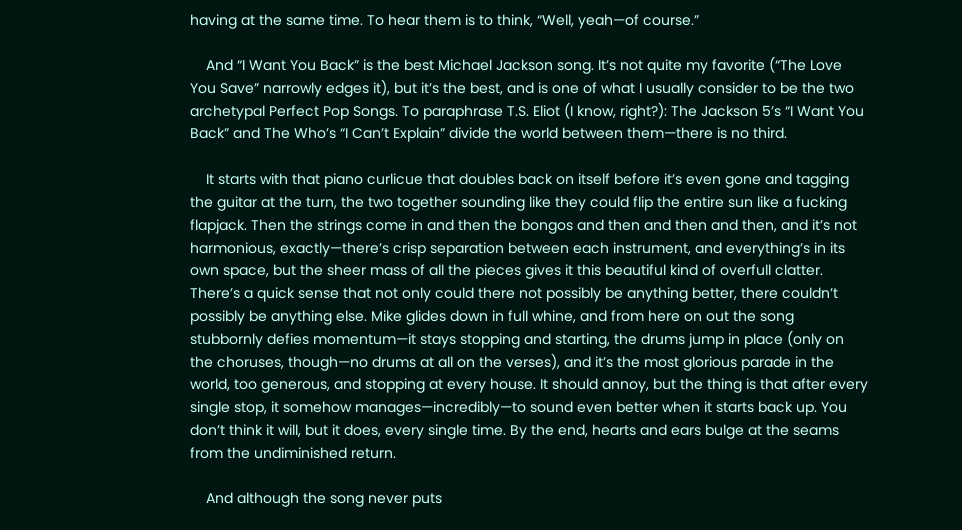having at the same time. To hear them is to think, “Well, yeah—of course.”

    And “I Want You Back” is the best Michael Jackson song. It’s not quite my favorite (“The Love You Save” narrowly edges it), but it’s the best, and is one of what I usually consider to be the two archetypal Perfect Pop Songs. To paraphrase T.S. Eliot (I know, right?): The Jackson 5’s “I Want You Back” and The Who’s “I Can’t Explain” divide the world between them—there is no third.

    It starts with that piano curlicue that doubles back on itself before it’s even gone and tagging the guitar at the turn, the two together sounding like they could flip the entire sun like a fucking flapjack. Then the strings come in and then the bongos and then and then and then, and it’s not harmonious, exactly—there’s crisp separation between each instrument, and everything’s in its own space, but the sheer mass of all the pieces gives it this beautiful kind of overfull clatter. There’s a quick sense that not only could there not possibly be anything better, there couldn’t possibly be anything else. Mike glides down in full whine, and from here on out the song stubbornly defies momentum—it stays stopping and starting, the drums jump in place (only on the choruses, though—no drums at all on the verses), and it’s the most glorious parade in the world, too generous, and stopping at every house. It should annoy, but the thing is that after every single stop, it somehow manages—incredibly—to sound even better when it starts back up. You don’t think it will, but it does, every single time. By the end, hearts and ears bulge at the seams from the undiminished return.

    And although the song never puts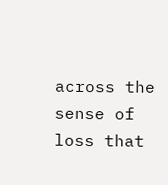across the sense of loss that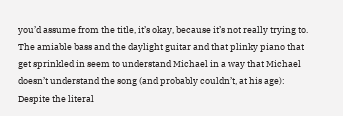you’d assume from the title, it’s okay, because it’s not really trying to. The amiable bass and the daylight guitar and that plinky piano that get sprinkled in seem to understand Michael in a way that Michael doesn’t understand the song (and probably couldn’t, at his age): Despite the literal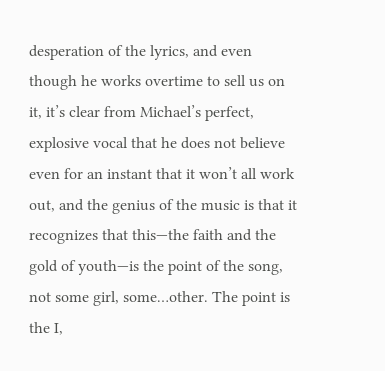desperation of the lyrics, and even though he works overtime to sell us on it, it’s clear from Michael’s perfect, explosive vocal that he does not believe even for an instant that it won’t all work out, and the genius of the music is that it recognizes that this—the faith and the gold of youth—is the point of the song, not some girl, some…other. The point is the I,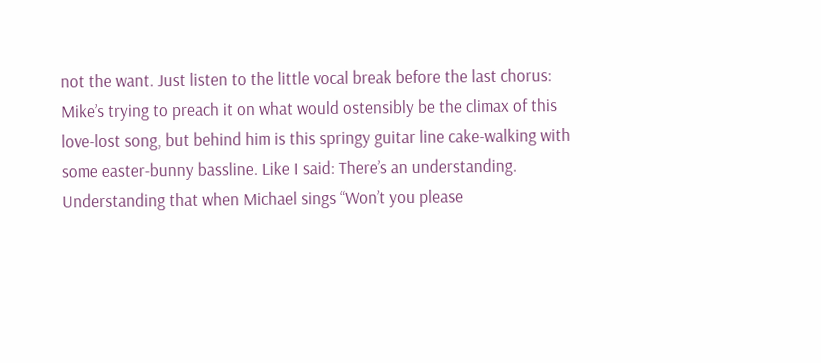not the want. Just listen to the little vocal break before the last chorus: Mike’s trying to preach it on what would ostensibly be the climax of this love-lost song, but behind him is this springy guitar line cake-walking with some easter-bunny bassline. Like I said: There’s an understanding. Understanding that when Michael sings “Won’t you please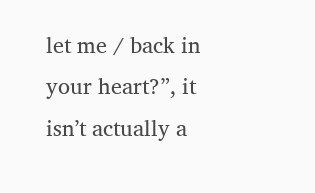let me / back in your heart?”, it isn’t actually a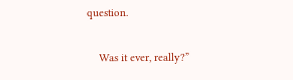question.

    Was it ever, really?”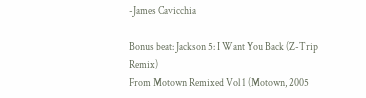-James Cavicchia

Bonus beat: Jackson 5: I Want You Back (Z-Trip Remix)
From Motown Remixed Vol 1 (Motown, 2005